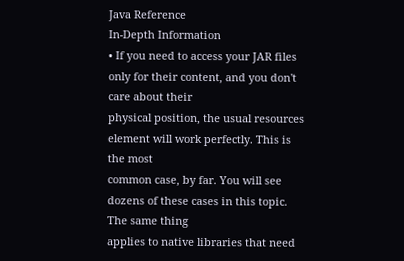Java Reference
In-Depth Information
• If you need to access your JAR files only for their content, and you don't care about their
physical position, the usual resources element will work perfectly. This is the most
common case, by far. You will see dozens of these cases in this topic. The same thing
applies to native libraries that need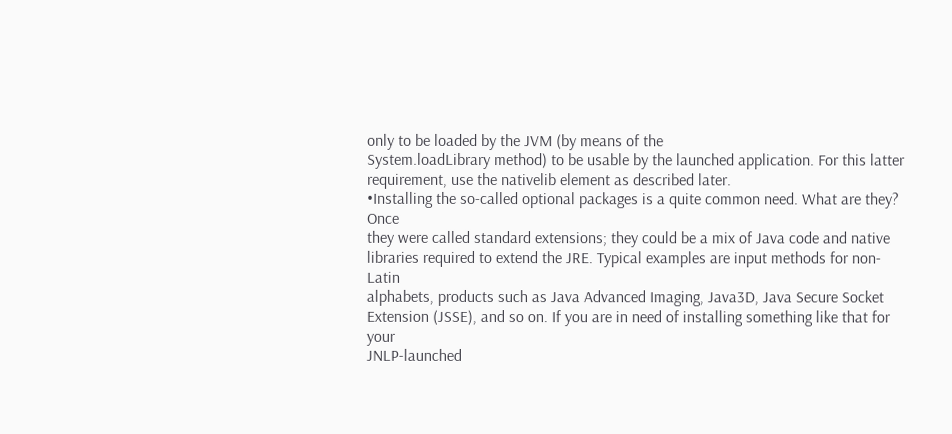only to be loaded by the JVM (by means of the
System.loadLibrary method) to be usable by the launched application. For this latter
requirement, use the nativelib element as described later.
•Installing the so-called optional packages is a quite common need. What are they? Once
they were called standard extensions; they could be a mix of Java code and native
libraries required to extend the JRE. Typical examples are input methods for non-Latin
alphabets, products such as Java Advanced Imaging, Java3D, Java Secure Socket
Extension (JSSE), and so on. If you are in need of installing something like that for your
JNLP-launched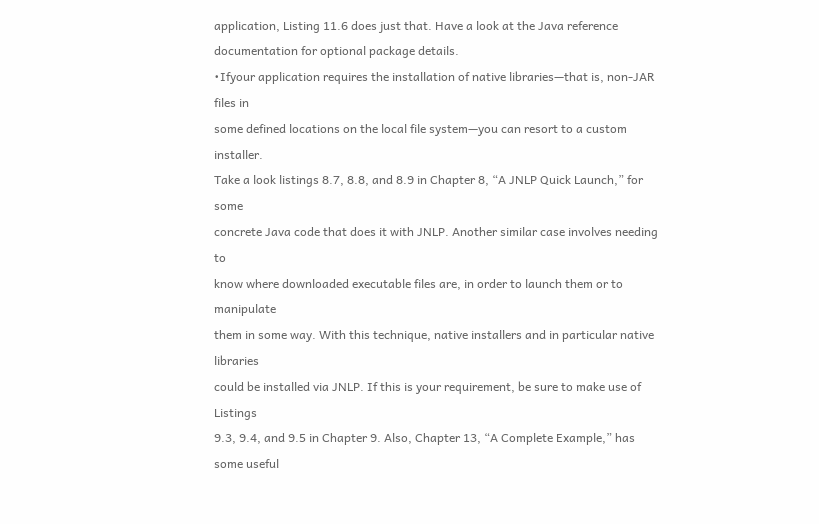application, Listing 11.6 does just that. Have a look at the Java reference
documentation for optional package details.
•Ifyour application requires the installation of native libraries—that is, non-JAR files in
some defined locations on the local file system—you can resort to a custom installer.
Take a look listings 8.7, 8.8, and 8.9 in Chapter 8, “A JNLP Quick Launch,” for some
concrete Java code that does it with JNLP. Another similar case involves needing to
know where downloaded executable files are, in order to launch them or to manipulate
them in some way. With this technique, native installers and in particular native libraries
could be installed via JNLP. If this is your requirement, be sure to make use of Listings
9.3, 9.4, and 9.5 in Chapter 9. Also, Chapter 13, “A Complete Example,” has some useful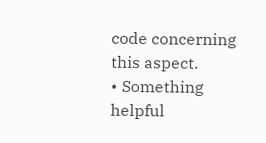code concerning this aspect.
• Something helpful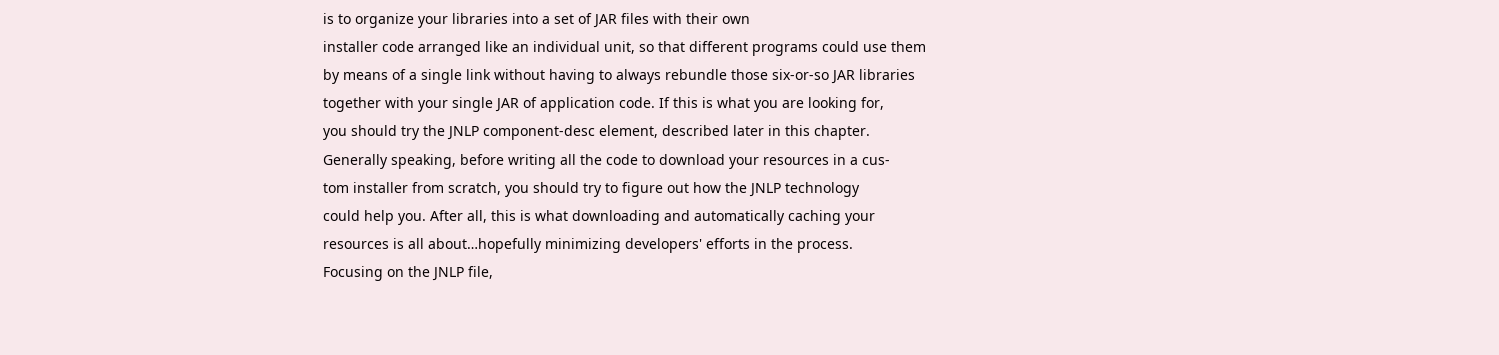is to organize your libraries into a set of JAR files with their own
installer code arranged like an individual unit, so that different programs could use them
by means of a single link without having to always rebundle those six-or-so JAR libraries
together with your single JAR of application code. If this is what you are looking for,
you should try the JNLP component-desc element, described later in this chapter.
Generally speaking, before writing all the code to download your resources in a cus-
tom installer from scratch, you should try to figure out how the JNLP technology
could help you. After all, this is what downloading and automatically caching your
resources is all about…hopefully minimizing developers' efforts in the process.
Focusing on the JNLP file,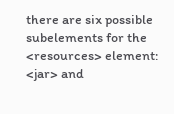there are six possible subelements for the <resources> element:
<jar> and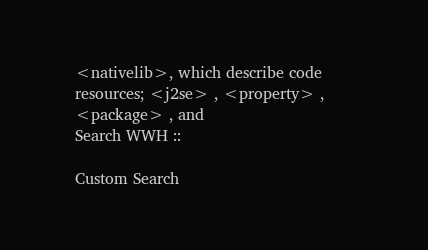<nativelib>, which describe code resources; <j2se> , <property> , <package> , and
Search WWH ::

Custom Search